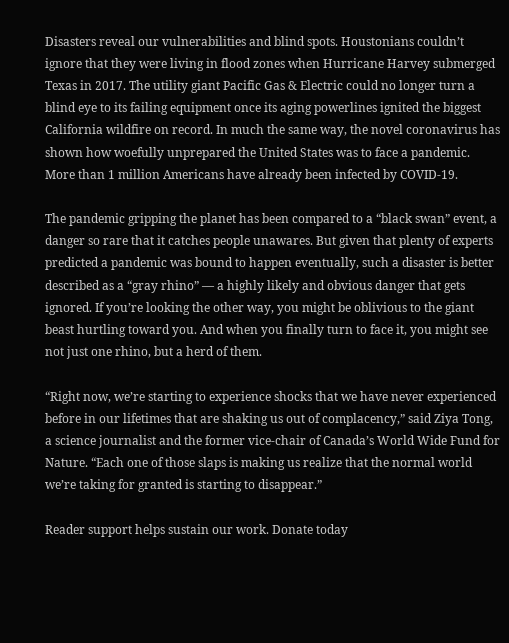Disasters reveal our vulnerabilities and blind spots. Houstonians couldn’t ignore that they were living in flood zones when Hurricane Harvey submerged Texas in 2017. The utility giant Pacific Gas & Electric could no longer turn a blind eye to its failing equipment once its aging powerlines ignited the biggest California wildfire on record. In much the same way, the novel coronavirus has shown how woefully unprepared the United States was to face a pandemic. More than 1 million Americans have already been infected by COVID-19.

The pandemic gripping the planet has been compared to a “black swan” event, a danger so rare that it catches people unawares. But given that plenty of experts predicted a pandemic was bound to happen eventually, such a disaster is better described as a “gray rhino” — a highly likely and obvious danger that gets ignored. If you’re looking the other way, you might be oblivious to the giant beast hurtling toward you. And when you finally turn to face it, you might see not just one rhino, but a herd of them.

“Right now, we’re starting to experience shocks that we have never experienced before in our lifetimes that are shaking us out of complacency,” said Ziya Tong, a science journalist and the former vice-chair of Canada’s World Wide Fund for Nature. “Each one of those slaps is making us realize that the normal world we’re taking for granted is starting to disappear.”

Reader support helps sustain our work. Donate today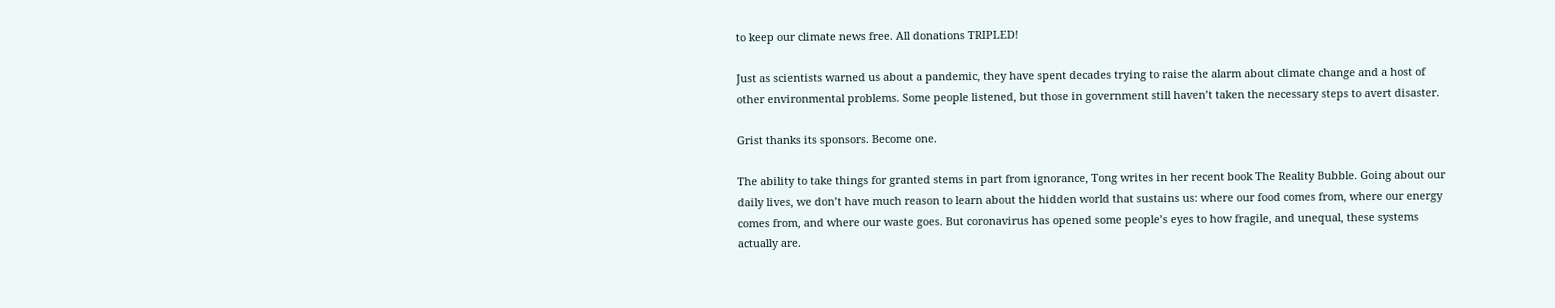to keep our climate news free. All donations TRIPLED!

Just as scientists warned us about a pandemic, they have spent decades trying to raise the alarm about climate change and a host of other environmental problems. Some people listened, but those in government still haven’t taken the necessary steps to avert disaster.

Grist thanks its sponsors. Become one.

The ability to take things for granted stems in part from ignorance, Tong writes in her recent book The Reality Bubble. Going about our daily lives, we don’t have much reason to learn about the hidden world that sustains us: where our food comes from, where our energy comes from, and where our waste goes. But coronavirus has opened some people’s eyes to how fragile, and unequal, these systems actually are.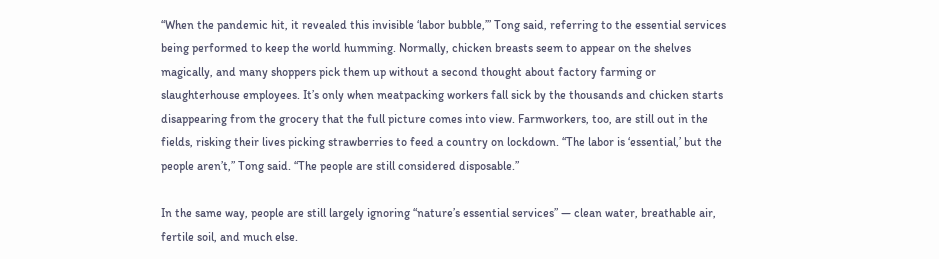“When the pandemic hit, it revealed this invisible ‘labor bubble,’” Tong said, referring to the essential services being performed to keep the world humming. Normally, chicken breasts seem to appear on the shelves magically, and many shoppers pick them up without a second thought about factory farming or slaughterhouse employees. It’s only when meatpacking workers fall sick by the thousands and chicken starts disappearing from the grocery that the full picture comes into view. Farmworkers, too, are still out in the fields, risking their lives picking strawberries to feed a country on lockdown. “The labor is ‘essential,’ but the people aren’t,” Tong said. “The people are still considered disposable.”

In the same way, people are still largely ignoring “nature’s essential services” — clean water, breathable air, fertile soil, and much else.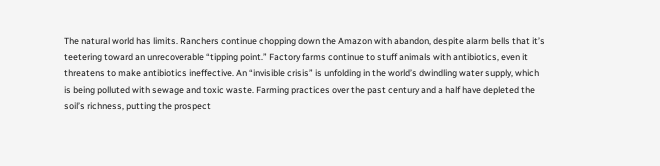The natural world has limits. Ranchers continue chopping down the Amazon with abandon, despite alarm bells that it’s teetering toward an unrecoverable “tipping point.” Factory farms continue to stuff animals with antibiotics, even it threatens to make antibiotics ineffective. An “invisible crisis” is unfolding in the world’s dwindling water supply, which is being polluted with sewage and toxic waste. Farming practices over the past century and a half have depleted the soil’s richness, putting the prospect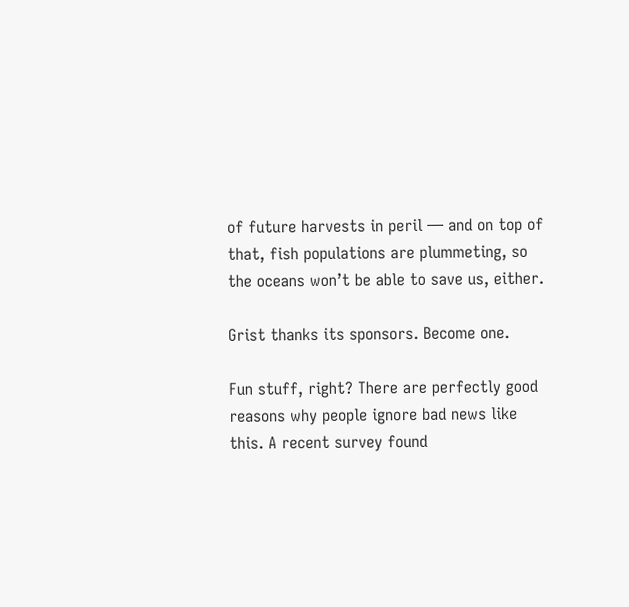of future harvests in peril — and on top of that, fish populations are plummeting, so the oceans won’t be able to save us, either.

Grist thanks its sponsors. Become one.

Fun stuff, right? There are perfectly good reasons why people ignore bad news like this. A recent survey found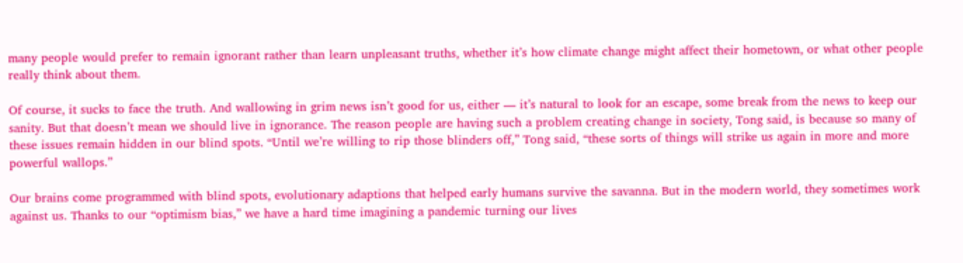many people would prefer to remain ignorant rather than learn unpleasant truths, whether it’s how climate change might affect their hometown, or what other people really think about them.

Of course, it sucks to face the truth. And wallowing in grim news isn’t good for us, either — it’s natural to look for an escape, some break from the news to keep our sanity. But that doesn’t mean we should live in ignorance. The reason people are having such a problem creating change in society, Tong said, is because so many of these issues remain hidden in our blind spots. “Until we’re willing to rip those blinders off,” Tong said, “these sorts of things will strike us again in more and more powerful wallops.”

Our brains come programmed with blind spots, evolutionary adaptions that helped early humans survive the savanna. But in the modern world, they sometimes work against us. Thanks to our “optimism bias,” we have a hard time imagining a pandemic turning our lives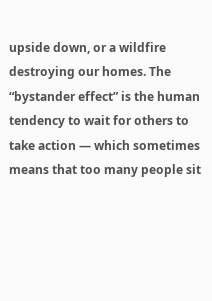upside down, or a wildfire destroying our homes. The “bystander effect” is the human tendency to wait for others to take action — which sometimes means that too many people sit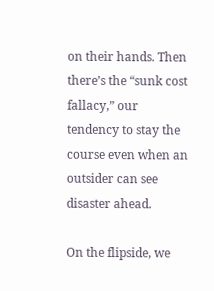on their hands. Then there’s the “sunk cost fallacy,” our tendency to stay the course even when an outsider can see disaster ahead.

On the flipside, we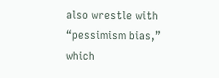also wrestle with “pessimism bias,” which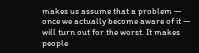makes us assume that a problem — once we actually become aware of it — will turn out for the worst. It makes people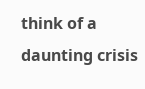think of a daunting crisis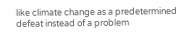like climate change as a predetermined defeat instead of a problem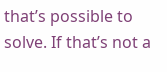that’s possible to solve. If that’s not a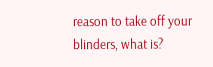reason to take off your blinders, what is?